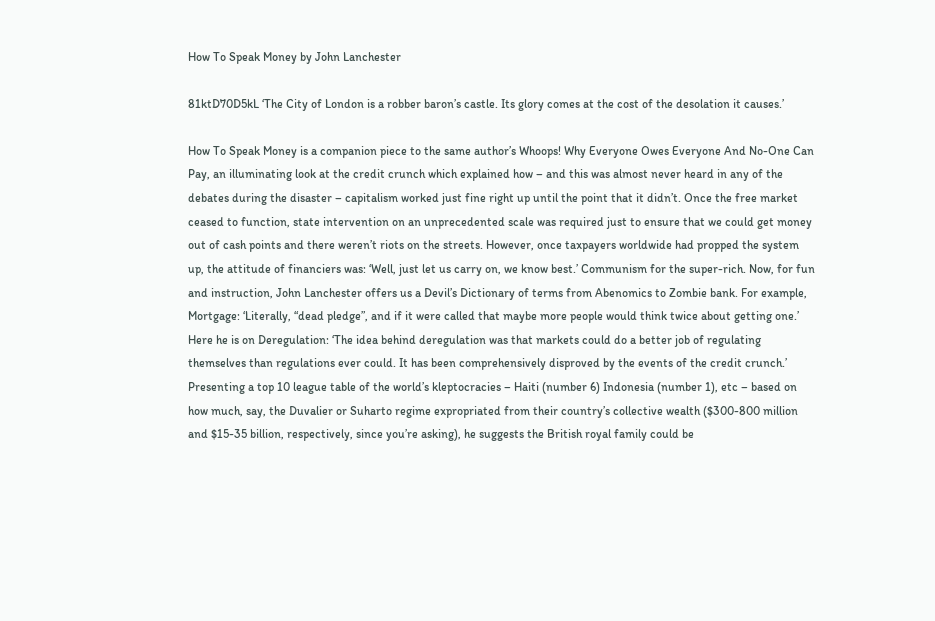How To Speak Money by John Lanchester

81ktD70D5kL ‘The City of London is a robber baron’s castle. Its glory comes at the cost of the desolation it causes.’

How To Speak Money is a companion piece to the same author’s Whoops! Why Everyone Owes Everyone And No-One Can Pay, an illuminating look at the credit crunch which explained how – and this was almost never heard in any of the debates during the disaster – capitalism worked just fine right up until the point that it didn’t. Once the free market ceased to function, state intervention on an unprecedented scale was required just to ensure that we could get money out of cash points and there weren’t riots on the streets. However, once taxpayers worldwide had propped the system up, the attitude of financiers was: ‘Well, just let us carry on, we know best.’ Communism for the super-rich. Now, for fun and instruction, John Lanchester offers us a Devil’s Dictionary of terms from Abenomics to Zombie bank. For example, Mortgage: ‘Literally, “dead pledge”, and if it were called that maybe more people would think twice about getting one.’ Here he is on Deregulation: ‘The idea behind deregulation was that markets could do a better job of regulating themselves than regulations ever could. It has been comprehensively disproved by the events of the credit crunch.’ Presenting a top 10 league table of the world’s kleptocracies – Haiti (number 6) Indonesia (number 1), etc – based on how much, say, the Duvalier or Suharto regime expropriated from their country’s collective wealth ($300-800 million and $15-35 billion, respectively, since you’re asking), he suggests the British royal family could be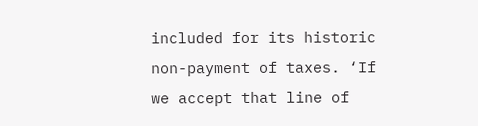included for its historic non-payment of taxes. ‘If we accept that line of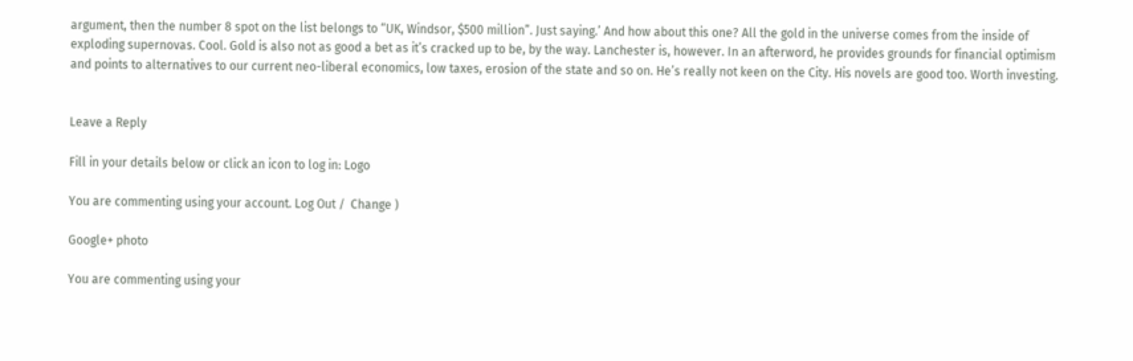argument, then the number 8 spot on the list belongs to “UK, Windsor, $500 million”. Just saying.’ And how about this one? All the gold in the universe comes from the inside of exploding supernovas. Cool. Gold is also not as good a bet as it’s cracked up to be, by the way. Lanchester is, however. In an afterword, he provides grounds for financial optimism and points to alternatives to our current neo-liberal economics, low taxes, erosion of the state and so on. He’s really not keen on the City. His novels are good too. Worth investing.


Leave a Reply

Fill in your details below or click an icon to log in: Logo

You are commenting using your account. Log Out /  Change )

Google+ photo

You are commenting using your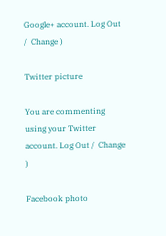Google+ account. Log Out /  Change )

Twitter picture

You are commenting using your Twitter account. Log Out /  Change )

Facebook photo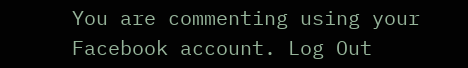You are commenting using your Facebook account. Log Out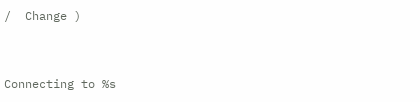/  Change )


Connecting to %s